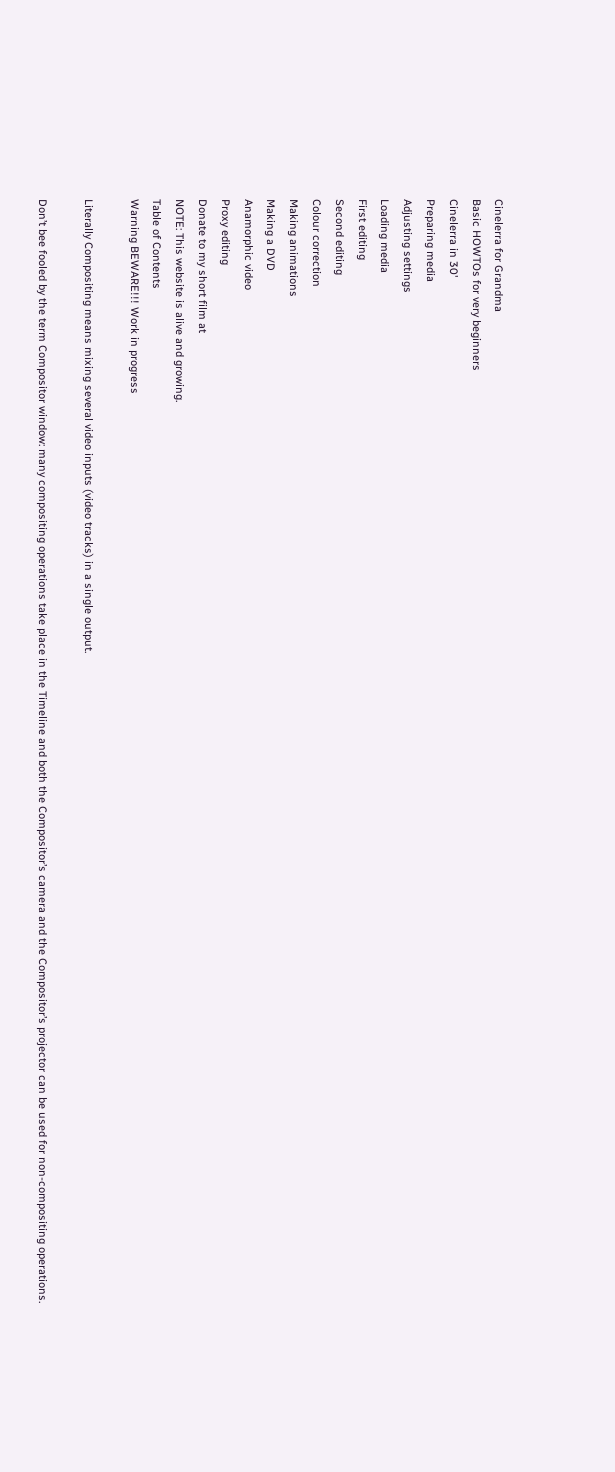Cinelerra for Grandma
Basic HOWTOs for very beginners
Cinelerra in 30'
Preparing media
Adjusting settings
Loading media
First editing
Second editing
Colour correction
Making animations
Making a DVD
Anamorphic video
Proxy editing
Donate to my short film at
NOTE: This website is alive and growing.
Table of Contents
Warning BEWARE!!! Work in progress

Literally Compositing means mixing several video inputs (video tracks) in a single output.

Don’t bee fooled by the term Compositor window: many compositing operations take place in the Timeline and both the Compositor’s camera and the Compositor’s projector can be used for non-compositing operations.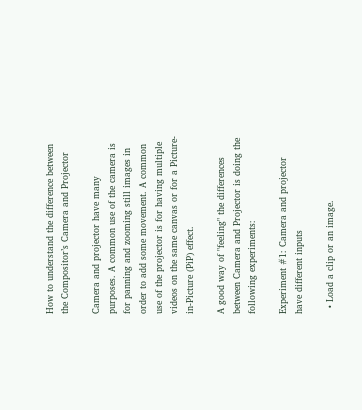How to understand the difference between the Compositor’s Camera and Projector

Camera and projector have many purposes. A common use of the camera is for panning and zooming still images in order to add some movement. A common use of the projector is for having multiple videos on the same canvas or for a Picture-in-Picture (PiP) effect.

A good way of "feeling" the differences between Camera and Projector is doing the following experiments:

Experiment #1: Camera and projector have different inputs

  • Load a clip or an image.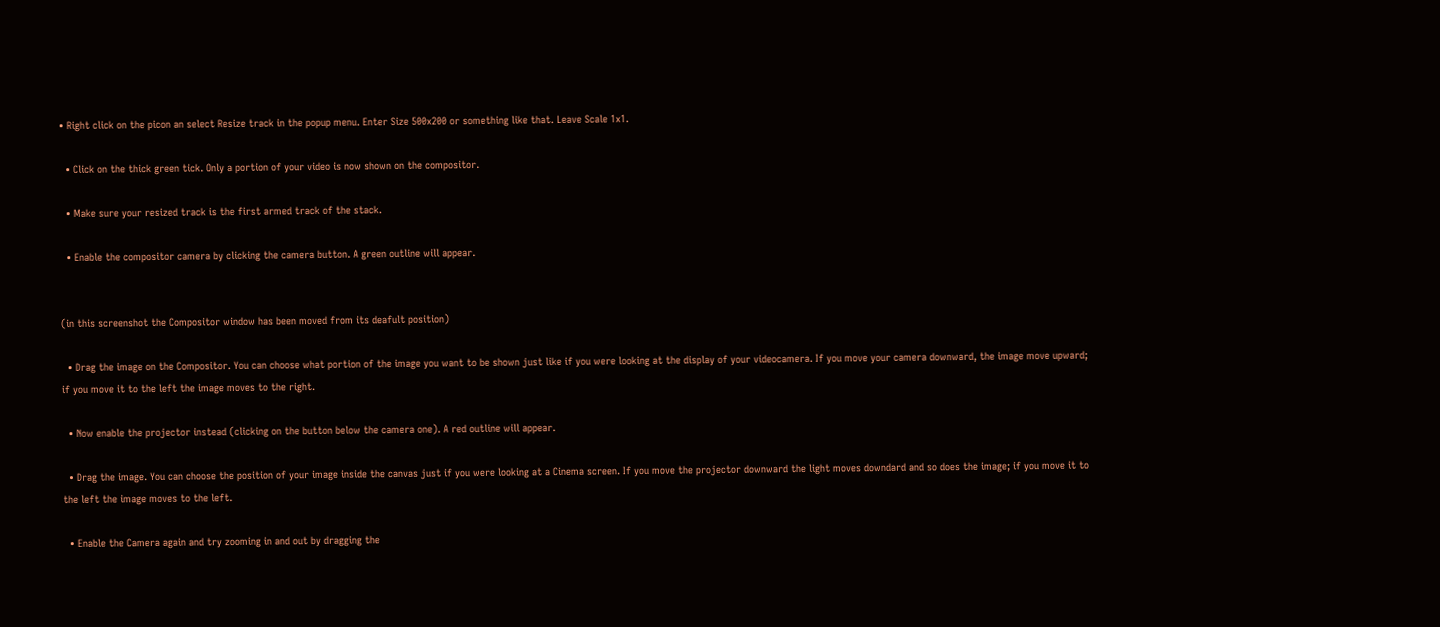• Right click on the picon an select Resize track in the popup menu. Enter Size 500x200 or something like that. Leave Scale 1x1.

  • Click on the thick green tick. Only a portion of your video is now shown on the compositor.

  • Make sure your resized track is the first armed track of the stack.

  • Enable the compositor camera by clicking the camera button. A green outline will appear.


(in this screenshot the Compositor window has been moved from its deafult position)

  • Drag the image on the Compositor. You can choose what portion of the image you want to be shown just like if you were looking at the display of your videocamera. If you move your camera downward, the image move upward; if you move it to the left the image moves to the right.

  • Now enable the projector instead (clicking on the button below the camera one). A red outline will appear.

  • Drag the image. You can choose the position of your image inside the canvas just if you were looking at a Cinema screen. If you move the projector downward the light moves downdard and so does the image; if you move it to the left the image moves to the left.

  • Enable the Camera again and try zooming in and out by dragging the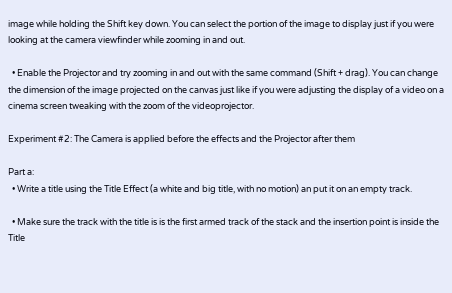image while holding the Shift key down. You can select the portion of the image to display just if you were looking at the camera viewfinder while zooming in and out.

  • Enable the Projector and try zooming in and out with the same command (Shift + drag). You can change the dimension of the image projected on the canvas just like if you were adjusting the display of a video on a cinema screen tweaking with the zoom of the videoprojector.

Experiment #2: The Camera is applied before the effects and the Projector after them

Part a:
  • Write a title using the Title Effect (a white and big title, with no motion) an put it on an empty track.

  • Make sure the track with the title is is the first armed track of the stack and the insertion point is inside the Title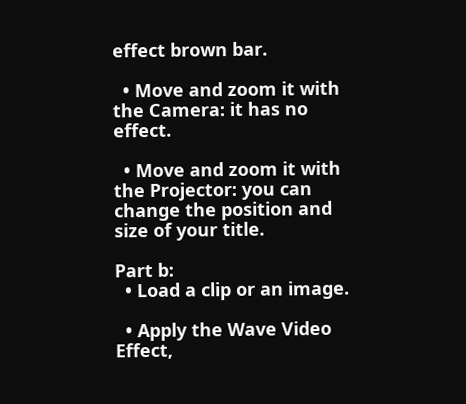effect brown bar.

  • Move and zoom it with the Camera: it has no effect.

  • Move and zoom it with the Projector: you can change the position and size of your title.

Part b:
  • Load a clip or an image.

  • Apply the Wave Video Effect,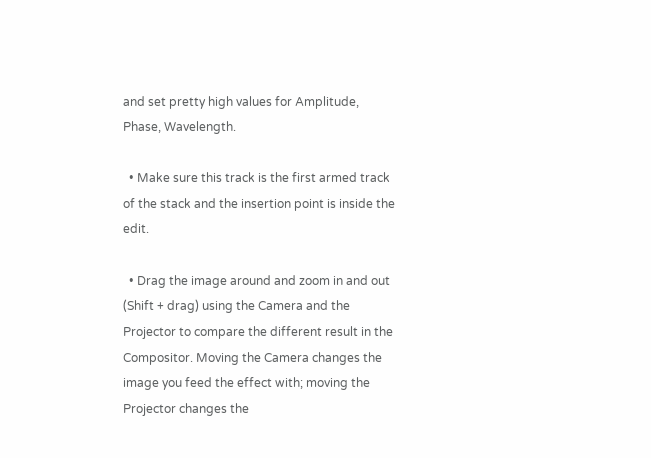and set pretty high values for Amplitude, Phase, Wavelength.

  • Make sure this track is the first armed track of the stack and the insertion point is inside the edit.

  • Drag the image around and zoom in and out (Shift + drag) using the Camera and the Projector to compare the different result in the Compositor. Moving the Camera changes the image you feed the effect with; moving the Projector changes the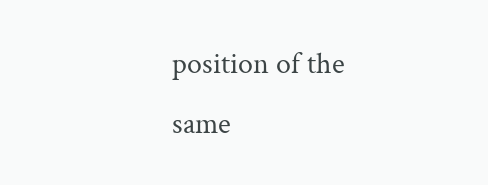position of the same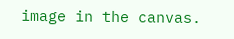image in the canvas.